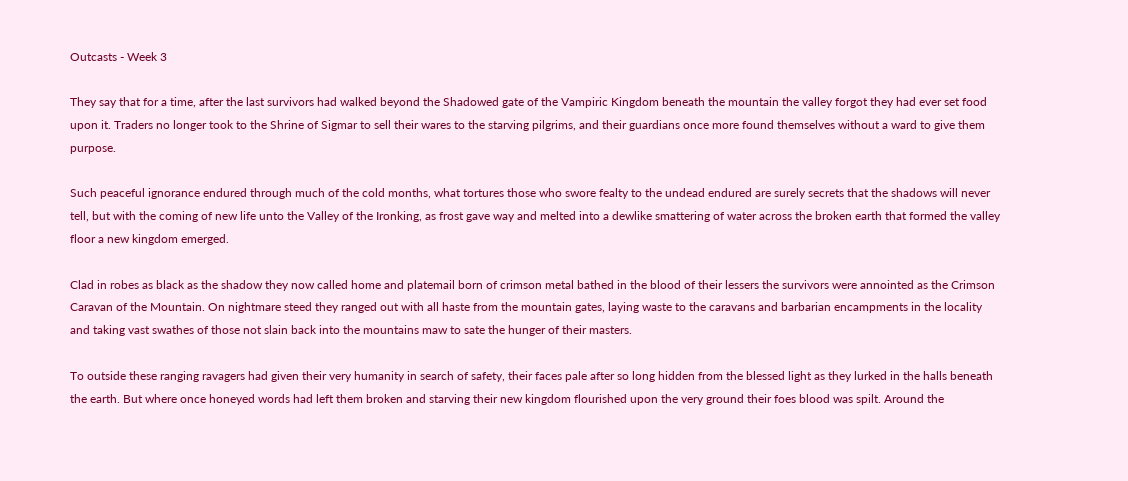Outcasts - Week 3

They say that for a time, after the last survivors had walked beyond the Shadowed gate of the Vampiric Kingdom beneath the mountain the valley forgot they had ever set food upon it. Traders no longer took to the Shrine of Sigmar to sell their wares to the starving pilgrims, and their guardians once more found themselves without a ward to give them purpose.

Such peaceful ignorance endured through much of the cold months, what tortures those who swore fealty to the undead endured are surely secrets that the shadows will never tell, but with the coming of new life unto the Valley of the Ironking, as frost gave way and melted into a dewlike smattering of water across the broken earth that formed the valley floor a new kingdom emerged.

Clad in robes as black as the shadow they now called home and platemail born of crimson metal bathed in the blood of their lessers the survivors were annointed as the Crimson Caravan of the Mountain. On nightmare steed they ranged out with all haste from the mountain gates, laying waste to the caravans and barbarian encampments in the locality and taking vast swathes of those not slain back into the mountains maw to sate the hunger of their masters.

To outside these ranging ravagers had given their very humanity in search of safety, their faces pale after so long hidden from the blessed light as they lurked in the halls beneath the earth. But where once honeyed words had left them broken and starving their new kingdom flourished upon the very ground their foes blood was spilt. Around the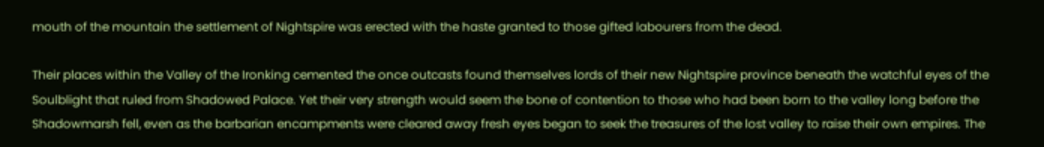mouth of the mountain the settlement of Nightspire was erected with the haste granted to those gifted labourers from the dead.

Their places within the Valley of the Ironking cemented the once outcasts found themselves lords of their new Nightspire province beneath the watchful eyes of the Soulblight that ruled from Shadowed Palace. Yet their very strength would seem the bone of contention to those who had been born to the valley long before the Shadowmarsh fell, even as the barbarian encampments were cleared away fresh eyes began to seek the treasures of the lost valley to raise their own empires. The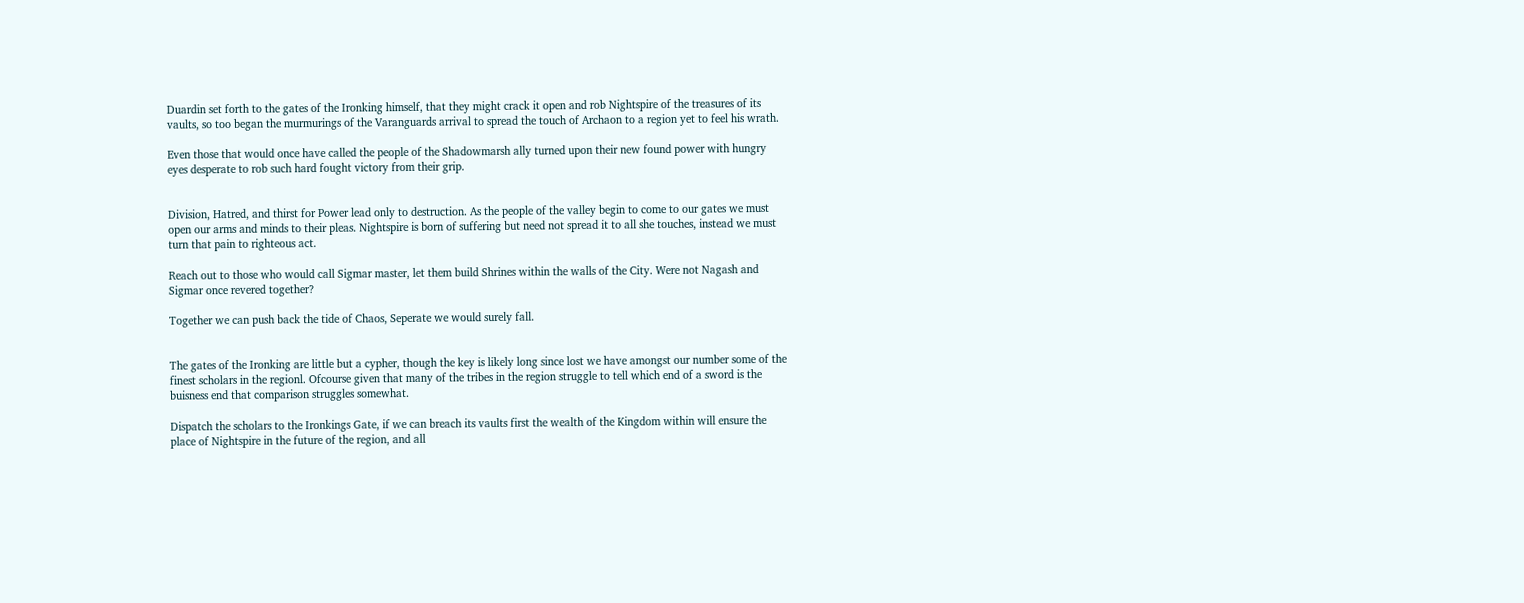Duardin set forth to the gates of the Ironking himself, that they might crack it open and rob Nightspire of the treasures of its vaults, so too began the murmurings of the Varanguards arrival to spread the touch of Archaon to a region yet to feel his wrath.

Even those that would once have called the people of the Shadowmarsh ally turned upon their new found power with hungry eyes desperate to rob such hard fought victory from their grip.


Division, Hatred, and thirst for Power lead only to destruction. As the people of the valley begin to come to our gates we must open our arms and minds to their pleas. Nightspire is born of suffering but need not spread it to all she touches, instead we must turn that pain to righteous act.

Reach out to those who would call Sigmar master, let them build Shrines within the walls of the City. Were not Nagash and Sigmar once revered together?

Together we can push back the tide of Chaos, Seperate we would surely fall.


The gates of the Ironking are little but a cypher, though the key is likely long since lost we have amongst our number some of the finest scholars in the regionl. Ofcourse given that many of the tribes in the region struggle to tell which end of a sword is the buisness end that comparison struggles somewhat.

Dispatch the scholars to the Ironkings Gate, if we can breach its vaults first the wealth of the Kingdom within will ensure the place of Nightspire in the future of the region, and all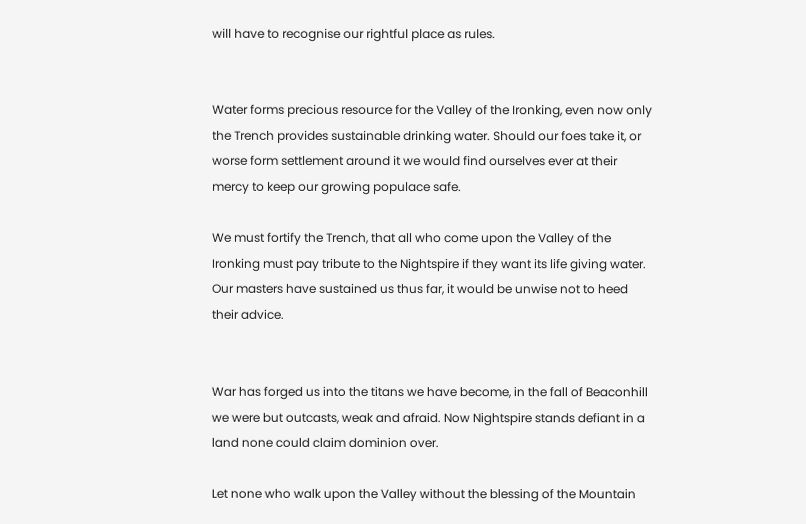will have to recognise our rightful place as rules.


Water forms precious resource for the Valley of the Ironking, even now only the Trench provides sustainable drinking water. Should our foes take it, or worse form settlement around it we would find ourselves ever at their mercy to keep our growing populace safe.

We must fortify the Trench, that all who come upon the Valley of the Ironking must pay tribute to the Nightspire if they want its life giving water. Our masters have sustained us thus far, it would be unwise not to heed their advice.


War has forged us into the titans we have become, in the fall of Beaconhill we were but outcasts, weak and afraid. Now Nightspire stands defiant in a land none could claim dominion over.

Let none who walk upon the Valley without the blessing of the Mountain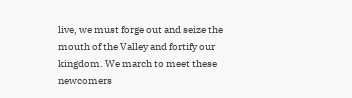live, we must forge out and seize the mouth of the Valley and fortify our kingdom. We march to meet these newcomers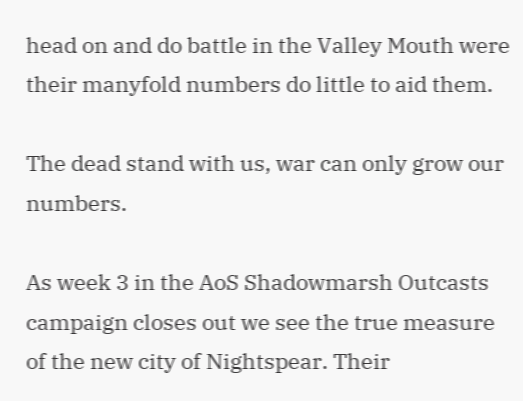head on and do battle in the Valley Mouth were their manyfold numbers do little to aid them.

The dead stand with us, war can only grow our numbers.

As week 3 in the AoS Shadowmarsh Outcasts campaign closes out we see the true measure of the new city of Nightspear. Their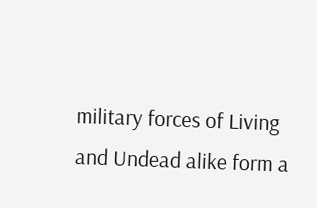military forces of Living and Undead alike form a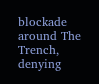blockade around The Trench, denying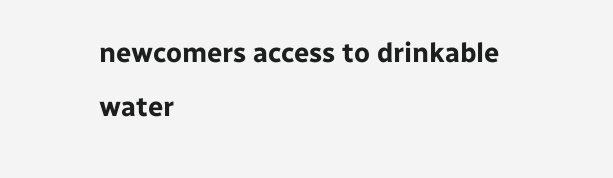newcomers access to drinkable water